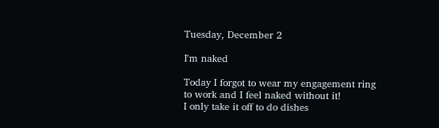Tuesday, December 2

I'm naked

Today I forgot to wear my engagement ring to work and I feel naked without it!
I only take it off to do dishes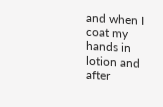and when I coat my hands in lotion and after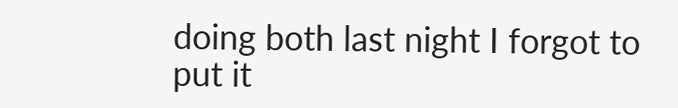doing both last night I forgot to put it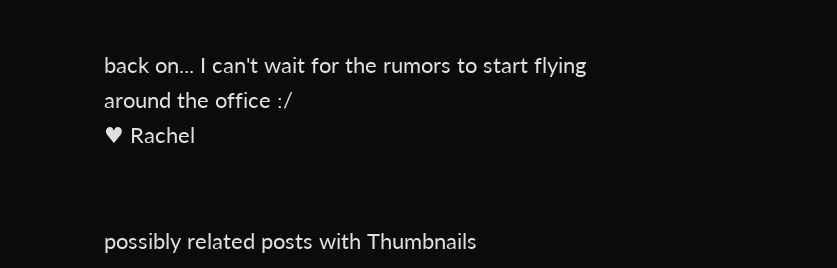back on... I can't wait for the rumors to start flying around the office :/
♥ Rachel


possibly related posts with Thumbnails